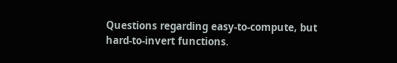Questions regarding easy-to-compute, but hard-to-invert functions.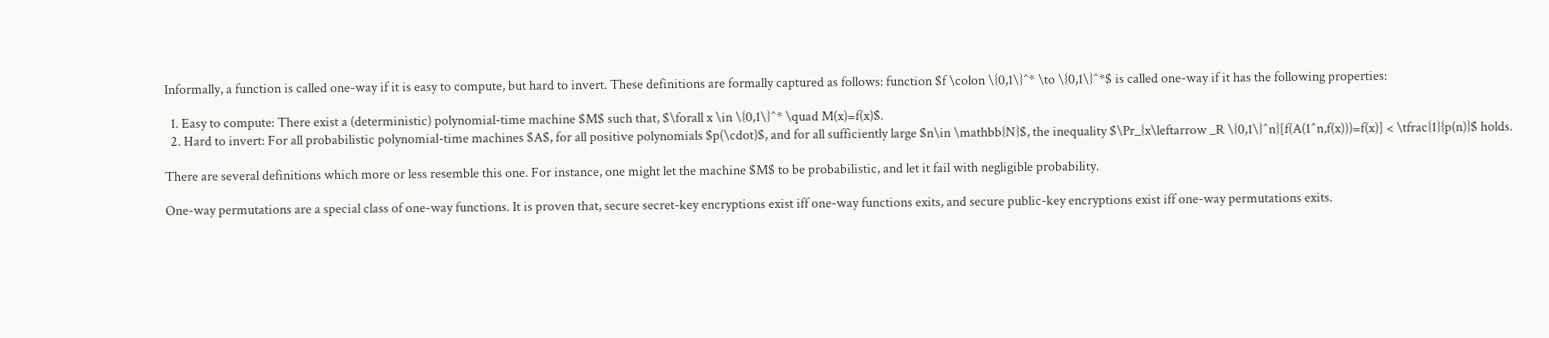Informally, a function is called one-way if it is easy to compute, but hard to invert. These definitions are formally captured as follows: function $f \colon \{0,1\}^* \to \{0,1\}^*$ is called one-way if it has the following properties:

  1. Easy to compute: There exist a (deterministic) polynomial-time machine $M$ such that, $\forall x \in \{0,1\}^* \quad M(x)=f(x)$.
  2. Hard to invert: For all probabilistic polynomial-time machines $A$, for all positive polynomials $p(\cdot)$, and for all sufficiently large $n\in \mathbb{N}$, the inequality $\Pr_{x\leftarrow _R \{0,1\}^n}[f(A(1^n,f(x)))=f(x)] < \tfrac{1}{p(n)}$ holds.

There are several definitions which more or less resemble this one. For instance, one might let the machine $M$ to be probabilistic, and let it fail with negligible probability.

One-way permutations are a special class of one-way functions. It is proven that, secure secret-key encryptions exist iff one-way functions exits, and secure public-key encryptions exist iff one-way permutations exits.